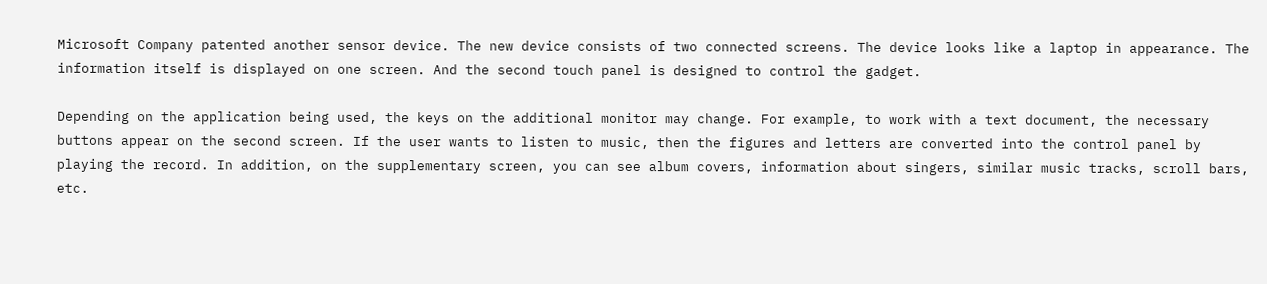Microsoft Company patented another sensor device. The new device consists of two connected screens. The device looks like a laptop in appearance. The information itself is displayed on one screen. And the second touch panel is designed to control the gadget.

Depending on the application being used, the keys on the additional monitor may change. For example, to work with a text document, the necessary buttons appear on the second screen. If the user wants to listen to music, then the figures and letters are converted into the control panel by playing the record. In addition, on the supplementary screen, you can see album covers, information about singers, similar music tracks, scroll bars, etc.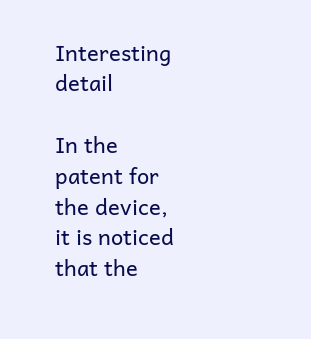Interesting detail

In the patent for the device, it is noticed that the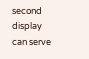second display can serve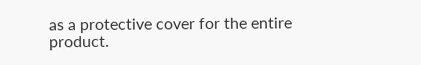as a protective cover for the entire product.